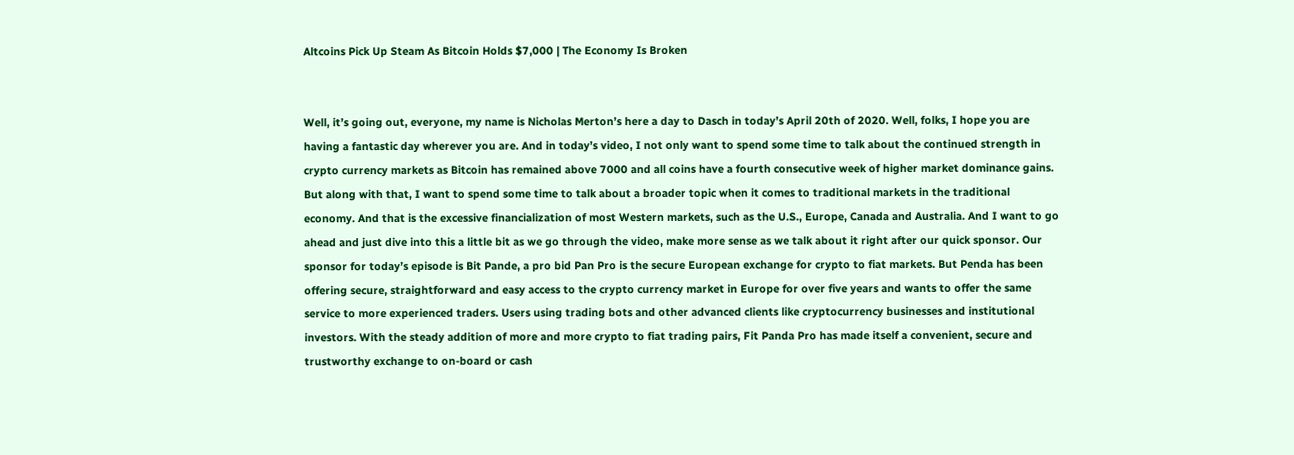Altcoins Pick Up Steam As Bitcoin Holds $7,000 | The Economy Is Broken


Well, it’s going out, everyone, my name is Nicholas Merton’s here a day to Dasch in today’s April 20th of 2020. Well, folks, I hope you are having a fantastic day wherever you are. And in today’s video, I not only want to spend some time to talk about the continued strength in crypto currency markets as Bitcoin has remained above 7000 and all coins have a fourth consecutive week of higher market dominance gains. But along with that, I want to spend some time to talk about a broader topic when it comes to traditional markets in the traditional economy. And that is the excessive financialization of most Western markets, such as the U.S., Europe, Canada and Australia. And I want to go ahead and just dive into this a little bit as we go through the video, make more sense as we talk about it right after our quick sponsor. Our sponsor for today’s episode is Bit Pande, a pro bid Pan Pro is the secure European exchange for crypto to fiat markets. But Penda has been offering secure, straightforward and easy access to the crypto currency market in Europe for over five years and wants to offer the same service to more experienced traders. Users using trading bots and other advanced clients like cryptocurrency businesses and institutional investors. With the steady addition of more and more crypto to fiat trading pairs, Fit Panda Pro has made itself a convenient, secure and trustworthy exchange to on-board or cash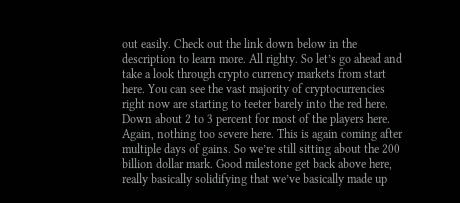out easily. Check out the link down below in the description to learn more. All righty. So let’s go ahead and take a look through crypto currency markets from start here. You can see the vast majority of cryptocurrencies right now are starting to teeter barely into the red here. Down about 2 to 3 percent for most of the players here. Again, nothing too severe here. This is again coming after multiple days of gains. So we’re still sitting about the 200 billion dollar mark. Good milestone get back above here, really basically solidifying that we’ve basically made up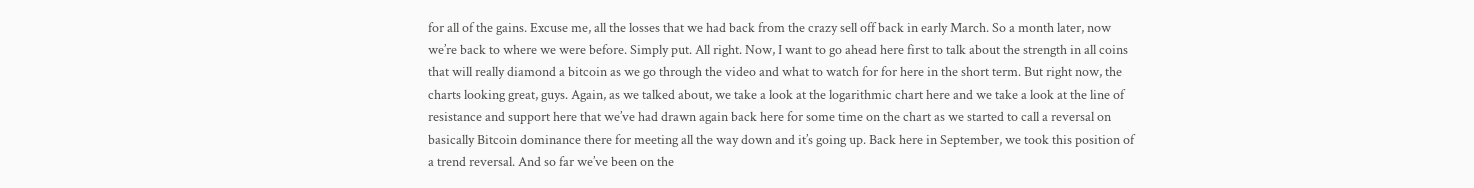for all of the gains. Excuse me, all the losses that we had back from the crazy sell off back in early March. So a month later, now we’re back to where we were before. Simply put. All right. Now, I want to go ahead here first to talk about the strength in all coins that will really diamond a bitcoin as we go through the video and what to watch for for here in the short term. But right now, the charts looking great, guys. Again, as we talked about, we take a look at the logarithmic chart here and we take a look at the line of resistance and support here that we’ve had drawn again back here for some time on the chart as we started to call a reversal on basically Bitcoin dominance there for meeting all the way down and it’s going up. Back here in September, we took this position of a trend reversal. And so far we’ve been on the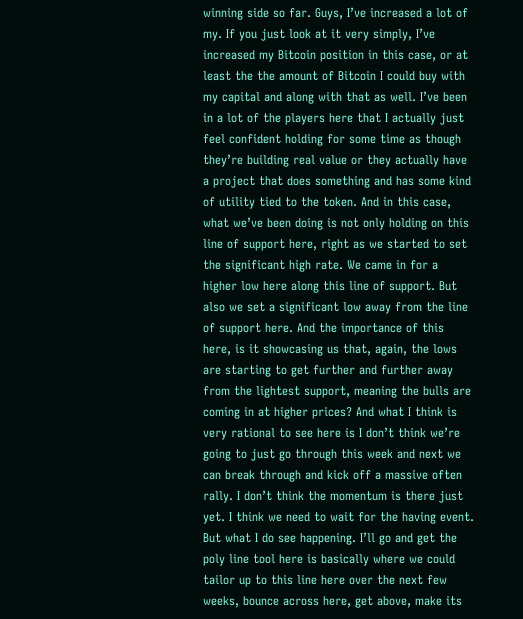winning side so far. Guys, I’ve increased a lot of my. If you just look at it very simply, I’ve increased my Bitcoin position in this case, or at least the the amount of Bitcoin I could buy with my capital and along with that as well. I’ve been in a lot of the players here that I actually just feel confident holding for some time as though they’re building real value or they actually have a project that does something and has some kind of utility tied to the token. And in this case, what we’ve been doing is not only holding on this line of support here, right as we started to set the significant high rate. We came in for a higher low here along this line of support. But also we set a significant low away from the line of support here. And the importance of this here, is it showcasing us that, again, the lows are starting to get further and further away from the lightest support, meaning the bulls are coming in at higher prices? And what I think is very rational to see here is I don’t think we’re going to just go through this week and next we can break through and kick off a massive often rally. I don’t think the momentum is there just yet. I think we need to wait for the having event. But what I do see happening. I’ll go and get the poly line tool here is basically where we could tailor up to this line here over the next few weeks, bounce across here, get above, make its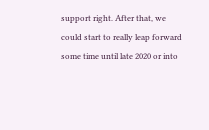support right. After that, we could start to really leap forward some time until late 2020 or into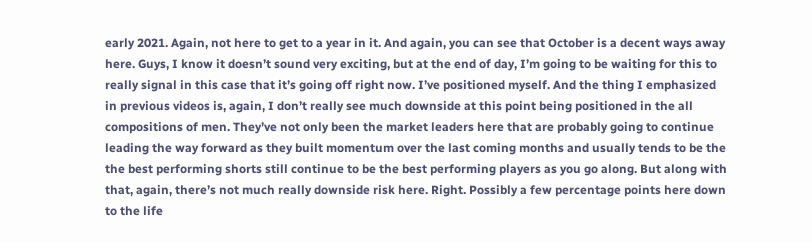early 2021. Again, not here to get to a year in it. And again, you can see that October is a decent ways away here. Guys, I know it doesn’t sound very exciting, but at the end of day, I’m going to be waiting for this to really signal in this case that it’s going off right now. I’ve positioned myself. And the thing I emphasized in previous videos is, again, I don’t really see much downside at this point being positioned in the all compositions of men. They’ve not only been the market leaders here that are probably going to continue leading the way forward as they built momentum over the last coming months and usually tends to be the the best performing shorts still continue to be the best performing players as you go along. But along with that, again, there’s not much really downside risk here. Right. Possibly a few percentage points here down to the life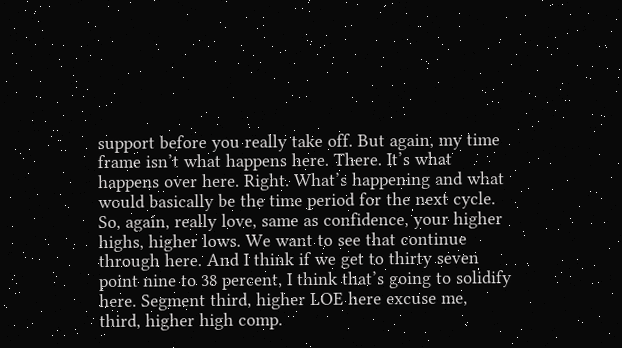support before you really take off. But again, my time frame isn’t what happens here. There. It’s what happens over here. Right. What’s happening and what would basically be the time period for the next cycle. So, again, really love, same as confidence, your higher highs, higher lows. We want to see that continue through here. And I think if we get to thirty seven point nine to 38 percent, I think that’s going to solidify here. Segment third, higher LOE here excuse me, third, higher high comp.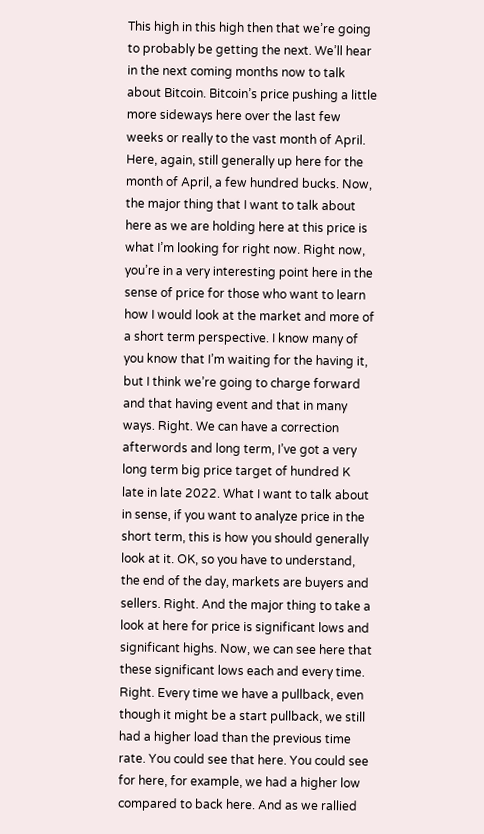This high in this high then that we’re going to probably be getting the next. We’ll hear in the next coming months now to talk about Bitcoin. Bitcoin’s price pushing a little more sideways here over the last few weeks or really to the vast month of April. Here, again, still generally up here for the month of April, a few hundred bucks. Now, the major thing that I want to talk about here as we are holding here at this price is what I’m looking for right now. Right now, you’re in a very interesting point here in the sense of price for those who want to learn how I would look at the market and more of a short term perspective. I know many of you know that I’m waiting for the having it, but I think we’re going to charge forward and that having event and that in many ways. Right. We can have a correction afterwords and long term, I’ve got a very long term big price target of hundred K late in late 2022. What I want to talk about in sense, if you want to analyze price in the short term, this is how you should generally look at it. OK, so you have to understand, the end of the day, markets are buyers and sellers. Right. And the major thing to take a look at here for price is significant lows and significant highs. Now, we can see here that these significant lows each and every time. Right. Every time we have a pullback, even though it might be a start pullback, we still had a higher load than the previous time rate. You could see that here. You could see for here, for example, we had a higher low compared to back here. And as we rallied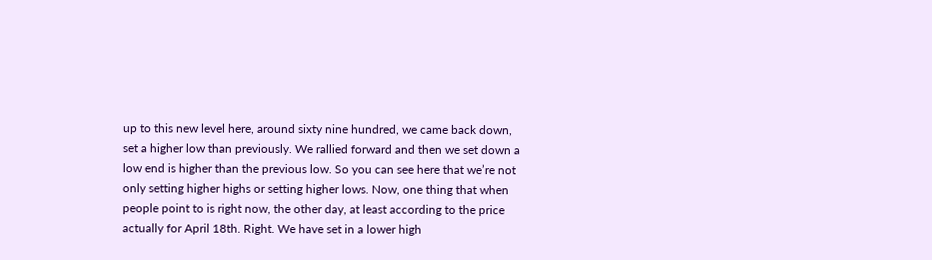up to this new level here, around sixty nine hundred, we came back down, set a higher low than previously. We rallied forward and then we set down a low end is higher than the previous low. So you can see here that we’re not only setting higher highs or setting higher lows. Now, one thing that when people point to is right now, the other day, at least according to the price actually for April 18th. Right. We have set in a lower high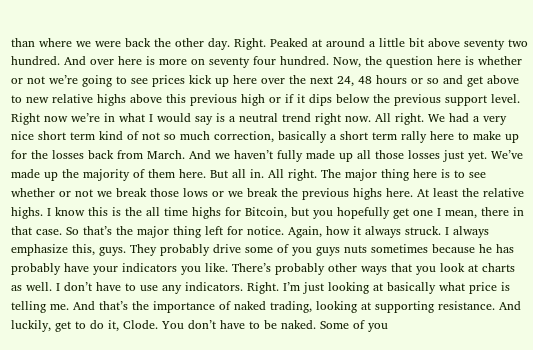than where we were back the other day. Right. Peaked at around a little bit above seventy two hundred. And over here is more on seventy four hundred. Now, the question here is whether or not we’re going to see prices kick up here over the next 24, 48 hours or so and get above to new relative highs above this previous high or if it dips below the previous support level. Right now we’re in what I would say is a neutral trend right now. All right. We had a very nice short term kind of not so much correction, basically a short term rally here to make up for the losses back from March. And we haven’t fully made up all those losses just yet. We’ve made up the majority of them here. But all in. All right. The major thing here is to see whether or not we break those lows or we break the previous highs here. At least the relative highs. I know this is the all time highs for Bitcoin, but you hopefully get one I mean, there in that case. So that’s the major thing left for notice. Again, how it always struck. I always emphasize this, guys. They probably drive some of you guys nuts sometimes because he has probably have your indicators you like. There’s probably other ways that you look at charts as well. I don’t have to use any indicators. Right. I’m just looking at basically what price is telling me. And that’s the importance of naked trading, looking at supporting resistance. And luckily, get to do it, Clode. You don’t have to be naked. Some of you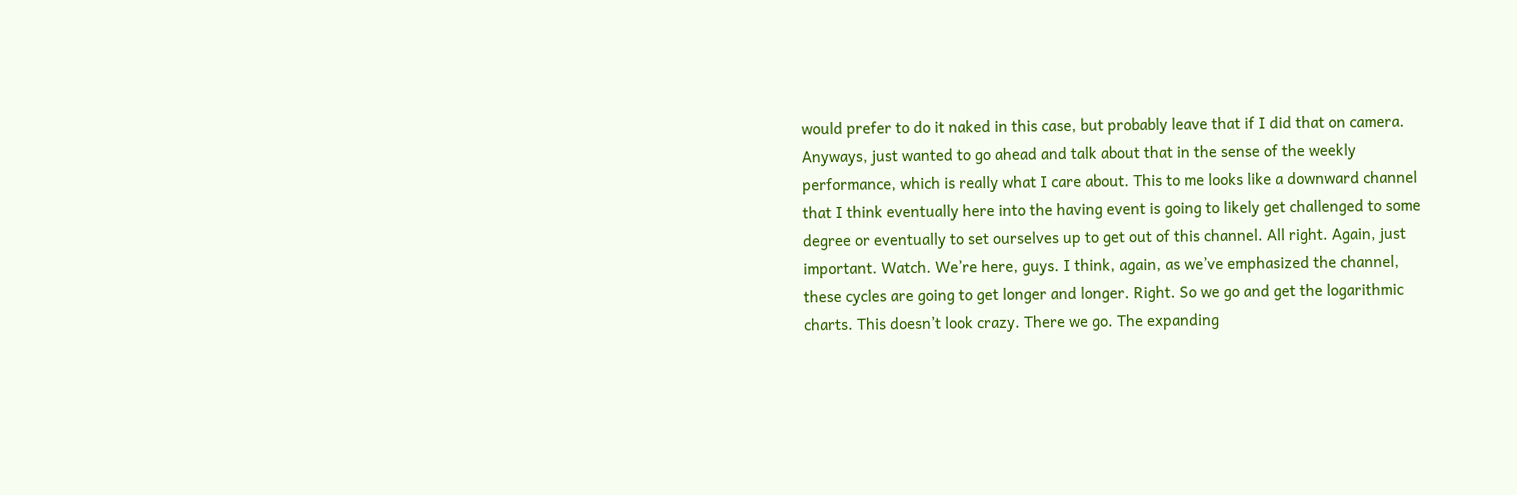would prefer to do it naked in this case, but probably leave that if I did that on camera. Anyways, just wanted to go ahead and talk about that in the sense of the weekly performance, which is really what I care about. This to me looks like a downward channel that I think eventually here into the having event is going to likely get challenged to some degree or eventually to set ourselves up to get out of this channel. All right. Again, just important. Watch. We’re here, guys. I think, again, as we’ve emphasized the channel, these cycles are going to get longer and longer. Right. So we go and get the logarithmic charts. This doesn’t look crazy. There we go. The expanding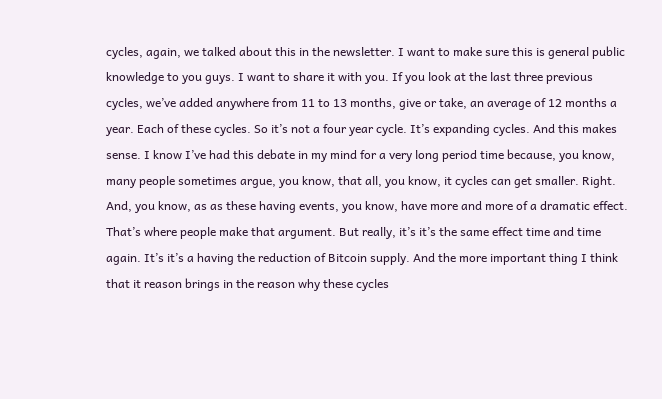cycles, again, we talked about this in the newsletter. I want to make sure this is general public knowledge to you guys. I want to share it with you. If you look at the last three previous cycles, we’ve added anywhere from 11 to 13 months, give or take, an average of 12 months a year. Each of these cycles. So it’s not a four year cycle. It’s expanding cycles. And this makes sense. I know I’ve had this debate in my mind for a very long period time because, you know, many people sometimes argue, you know, that all, you know, it cycles can get smaller. Right. And, you know, as as these having events, you know, have more and more of a dramatic effect. That’s where people make that argument. But really, it’s it’s the same effect time and time again. It’s it’s a having the reduction of Bitcoin supply. And the more important thing I think that it reason brings in the reason why these cycles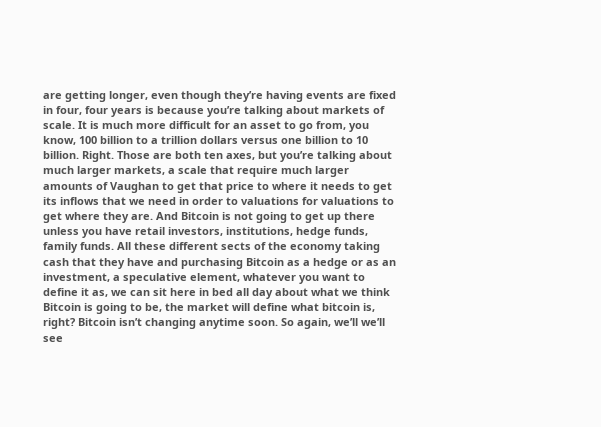are getting longer, even though they’re having events are fixed in four, four years is because you’re talking about markets of scale. It is much more difficult for an asset to go from, you know, 100 billion to a trillion dollars versus one billion to 10 billion. Right. Those are both ten axes, but you’re talking about much larger markets, a scale that require much larger amounts of Vaughan to get that price to where it needs to get its inflows that we need in order to valuations for valuations to get where they are. And Bitcoin is not going to get up there unless you have retail investors, institutions, hedge funds, family funds. All these different sects of the economy taking cash that they have and purchasing Bitcoin as a hedge or as an investment, a speculative element, whatever you want to define it as, we can sit here in bed all day about what we think Bitcoin is going to be, the market will define what bitcoin is, right? Bitcoin isn’t changing anytime soon. So again, we’ll we’ll see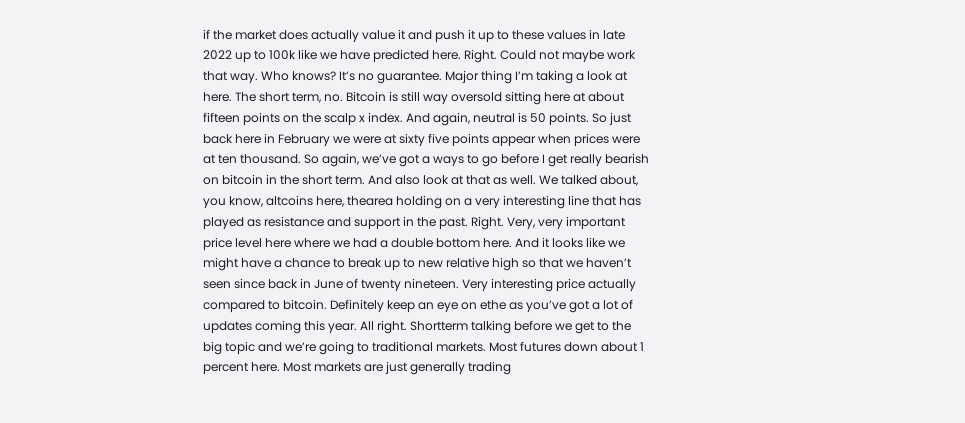if the market does actually value it and push it up to these values in late 2022 up to 100k like we have predicted here. Right. Could not maybe work that way. Who knows? It’s no guarantee. Major thing I’m taking a look at here. The short term, no. Bitcoin is still way oversold sitting here at about fifteen points on the scalp x index. And again, neutral is 50 points. So just back here in February we were at sixty five points appear when prices were at ten thousand. So again, we’ve got a ways to go before I get really bearish on bitcoin in the short term. And also look at that as well. We talked about, you know, altcoins here, thearea holding on a very interesting line that has played as resistance and support in the past. Right. Very, very important price level here where we had a double bottom here. And it looks like we might have a chance to break up to new relative high so that we haven’t seen since back in June of twenty nineteen. Very interesting price actually compared to bitcoin. Definitely keep an eye on ethe as you’ve got a lot of updates coming this year. All right. Shortterm talking before we get to the big topic and we’re going to traditional markets. Most futures down about 1 percent here. Most markets are just generally trading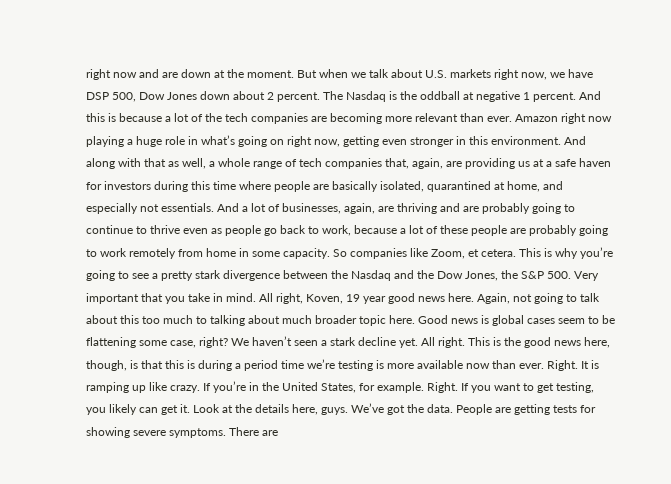right now and are down at the moment. But when we talk about U.S. markets right now, we have DSP 500, Dow Jones down about 2 percent. The Nasdaq is the oddball at negative 1 percent. And this is because a lot of the tech companies are becoming more relevant than ever. Amazon right now playing a huge role in what’s going on right now, getting even stronger in this environment. And along with that as well, a whole range of tech companies that, again, are providing us at a safe haven for investors during this time where people are basically isolated, quarantined at home, and especially not essentials. And a lot of businesses, again, are thriving and are probably going to continue to thrive even as people go back to work, because a lot of these people are probably going to work remotely from home in some capacity. So companies like Zoom, et cetera. This is why you’re going to see a pretty stark divergence between the Nasdaq and the Dow Jones, the S&P 500. Very important that you take in mind. All right, Koven, 19 year good news here. Again, not going to talk about this too much to talking about much broader topic here. Good news is global cases seem to be flattening some case, right? We haven’t seen a stark decline yet. All right. This is the good news here, though, is that this is during a period time we’re testing is more available now than ever. Right. It is ramping up like crazy. If you’re in the United States, for example. Right. If you want to get testing, you likely can get it. Look at the details here, guys. We’ve got the data. People are getting tests for showing severe symptoms. There are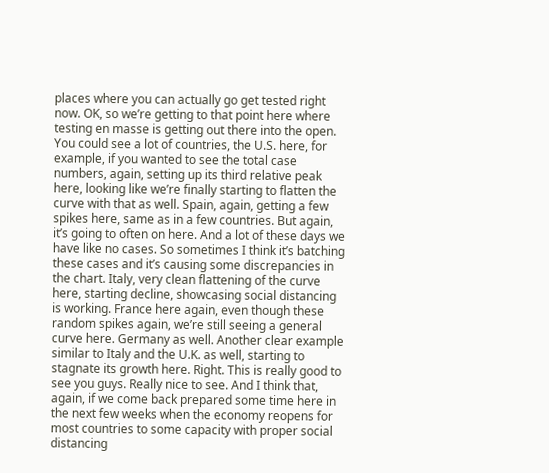places where you can actually go get tested right now. OK, so we’re getting to that point here where testing en masse is getting out there into the open. You could see a lot of countries, the U.S. here, for example, if you wanted to see the total case numbers, again, setting up its third relative peak here, looking like we’re finally starting to flatten the curve with that as well. Spain, again, getting a few spikes here, same as in a few countries. But again, it’s going to often on here. And a lot of these days we have like no cases. So sometimes I think it’s batching these cases and it’s causing some discrepancies in the chart. Italy, very clean flattening of the curve here, starting decline, showcasing social distancing is working. France here again, even though these random spikes again, we’re still seeing a general curve here. Germany as well. Another clear example similar to Italy and the U.K. as well, starting to stagnate its growth here. Right. This is really good to see you guys. Really nice to see. And I think that, again, if we come back prepared some time here in the next few weeks when the economy reopens for most countries to some capacity with proper social distancing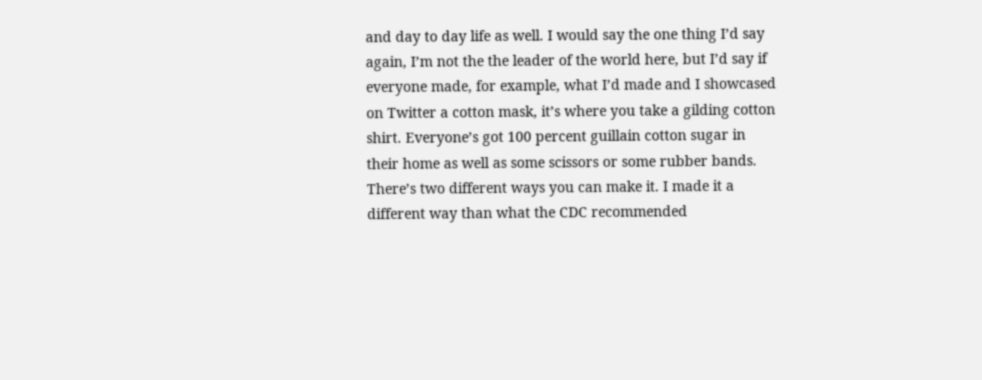and day to day life as well. I would say the one thing I’d say again, I’m not the the leader of the world here, but I’d say if everyone made, for example, what I’d made and I showcased on Twitter a cotton mask, it’s where you take a gilding cotton shirt. Everyone’s got 100 percent guillain cotton sugar in their home as well as some scissors or some rubber bands. There’s two different ways you can make it. I made it a different way than what the CDC recommended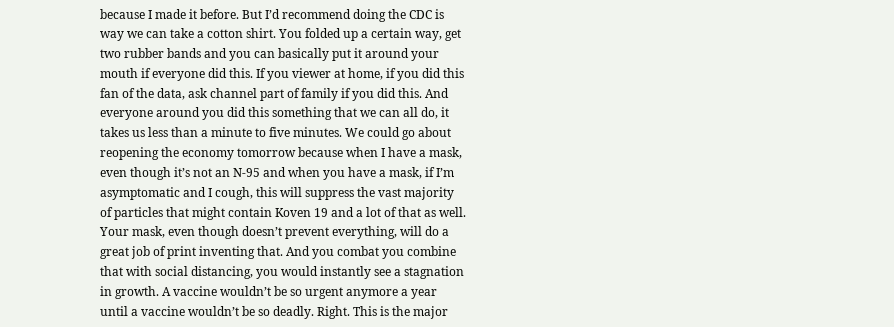because I made it before. But I’d recommend doing the CDC is way we can take a cotton shirt. You folded up a certain way, get two rubber bands and you can basically put it around your mouth if everyone did this. If you viewer at home, if you did this fan of the data, ask channel part of family if you did this. And everyone around you did this something that we can all do, it takes us less than a minute to five minutes. We could go about reopening the economy tomorrow because when I have a mask, even though it’s not an N-95 and when you have a mask, if I’m asymptomatic and I cough, this will suppress the vast majority of particles that might contain Koven 19 and a lot of that as well. Your mask, even though doesn’t prevent everything, will do a great job of print inventing that. And you combat you combine that with social distancing, you would instantly see a stagnation in growth. A vaccine wouldn’t be so urgent anymore a year until a vaccine wouldn’t be so deadly. Right. This is the major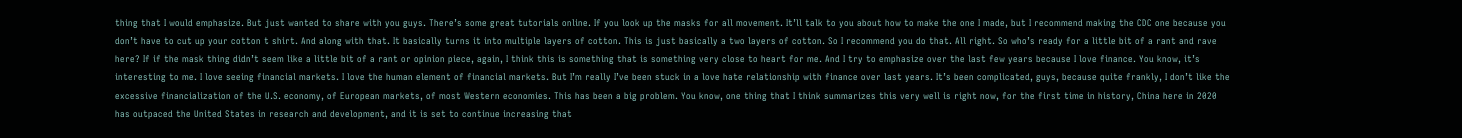thing that I would emphasize. But just wanted to share with you guys. There’s some great tutorials online. If you look up the masks for all movement. It’ll talk to you about how to make the one I made, but I recommend making the CDC one because you don’t have to cut up your cotton t shirt. And along with that. It basically turns it into multiple layers of cotton. This is just basically a two layers of cotton. So I recommend you do that. All right. So who’s ready for a little bit of a rant and rave here? If if the mask thing didn’t seem like a little bit of a rant or opinion piece, again, I think this is something that is something very close to heart for me. And I try to emphasize over the last few years because I love finance. You know, it’s interesting to me. I love seeing financial markets. I love the human element of financial markets. But I’m really I’ve been stuck in a love hate relationship with finance over last years. It’s been complicated, guys, because quite frankly, I don’t like the excessive financialization of the U.S. economy, of European markets, of most Western economies. This has been a big problem. You know, one thing that I think summarizes this very well is right now, for the first time in history, China here in 2020 has outpaced the United States in research and development, and it is set to continue increasing that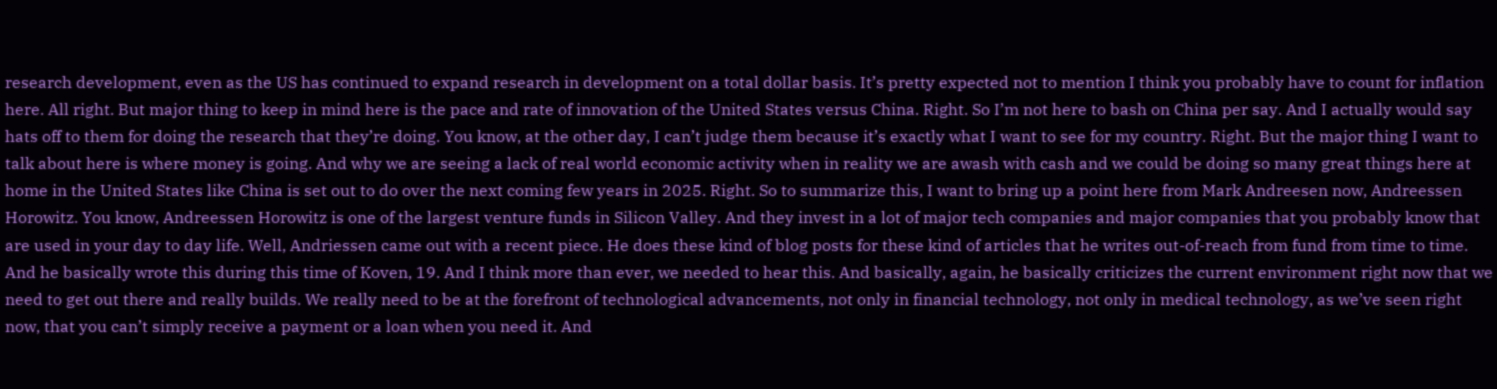research development, even as the US has continued to expand research in development on a total dollar basis. It’s pretty expected not to mention I think you probably have to count for inflation here. All right. But major thing to keep in mind here is the pace and rate of innovation of the United States versus China. Right. So I’m not here to bash on China per say. And I actually would say hats off to them for doing the research that they’re doing. You know, at the other day, I can’t judge them because it’s exactly what I want to see for my country. Right. But the major thing I want to talk about here is where money is going. And why we are seeing a lack of real world economic activity when in reality we are awash with cash and we could be doing so many great things here at home in the United States like China is set out to do over the next coming few years in 2025. Right. So to summarize this, I want to bring up a point here from Mark Andreesen now, Andreessen Horowitz. You know, Andreessen Horowitz is one of the largest venture funds in Silicon Valley. And they invest in a lot of major tech companies and major companies that you probably know that are used in your day to day life. Well, Andriessen came out with a recent piece. He does these kind of blog posts for these kind of articles that he writes out-of-reach from fund from time to time. And he basically wrote this during this time of Koven, 19. And I think more than ever, we needed to hear this. And basically, again, he basically criticizes the current environment right now that we need to get out there and really builds. We really need to be at the forefront of technological advancements, not only in financial technology, not only in medical technology, as we’ve seen right now, that you can’t simply receive a payment or a loan when you need it. And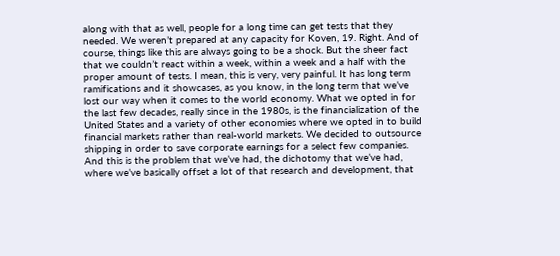along with that as well, people for a long time can get tests that they needed. We weren’t prepared at any capacity for Koven, 19. Right. And of course, things like this are always going to be a shock. But the sheer fact that we couldn’t react within a week, within a week and a half with the proper amount of tests. I mean, this is very, very painful. It has long term ramifications and it showcases, as you know, in the long term that we’ve lost our way when it comes to the world economy. What we opted in for the last few decades, really since in the 1980s, is the financialization of the United States and a variety of other economies where we opted in to build financial markets rather than real-world markets. We decided to outsource shipping in order to save corporate earnings for a select few companies. And this is the problem that we’ve had, the dichotomy that we’ve had, where we’ve basically offset a lot of that research and development, that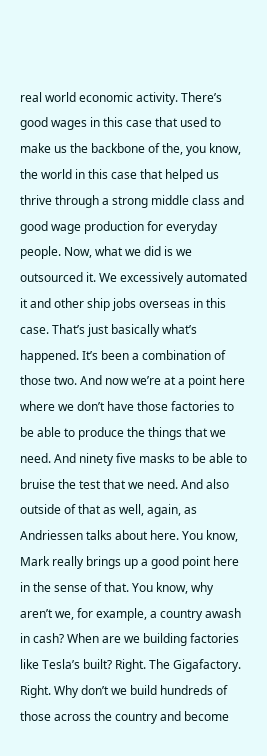real world economic activity. There’s good wages in this case that used to make us the backbone of the, you know, the world in this case that helped us thrive through a strong middle class and good wage production for everyday people. Now, what we did is we outsourced it. We excessively automated it and other ship jobs overseas in this case. That’s just basically what’s happened. It’s been a combination of those two. And now we’re at a point here where we don’t have those factories to be able to produce the things that we need. And ninety five masks to be able to bruise the test that we need. And also outside of that as well, again, as Andriessen talks about here. You know, Mark really brings up a good point here in the sense of that. You know, why aren’t we, for example, a country awash in cash? When are we building factories like Tesla’s built? Right. The Gigafactory. Right. Why don’t we build hundreds of those across the country and become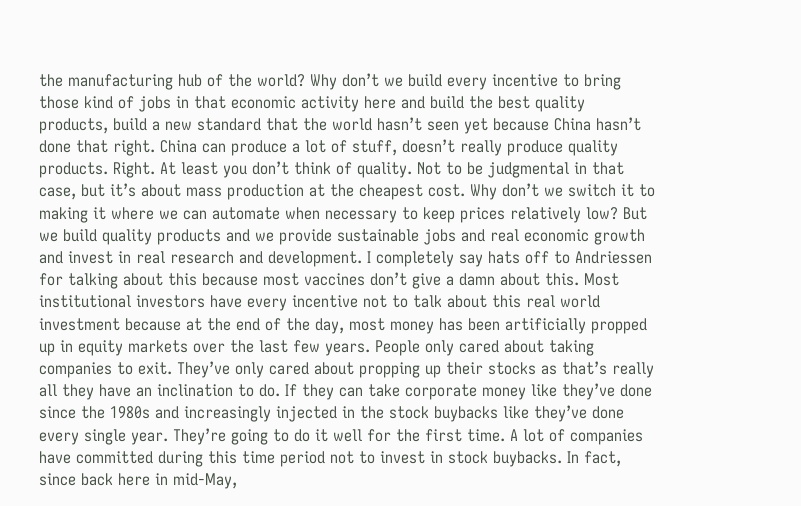the manufacturing hub of the world? Why don’t we build every incentive to bring those kind of jobs in that economic activity here and build the best quality products, build a new standard that the world hasn’t seen yet because China hasn’t done that right. China can produce a lot of stuff, doesn’t really produce quality products. Right. At least you don’t think of quality. Not to be judgmental in that case, but it’s about mass production at the cheapest cost. Why don’t we switch it to making it where we can automate when necessary to keep prices relatively low? But we build quality products and we provide sustainable jobs and real economic growth and invest in real research and development. I completely say hats off to Andriessen for talking about this because most vaccines don’t give a damn about this. Most institutional investors have every incentive not to talk about this real world investment because at the end of the day, most money has been artificially propped up in equity markets over the last few years. People only cared about taking companies to exit. They’ve only cared about propping up their stocks as that’s really all they have an inclination to do. If they can take corporate money like they’ve done since the 1980s and increasingly injected in the stock buybacks like they’ve done every single year. They’re going to do it well for the first time. A lot of companies have committed during this time period not to invest in stock buybacks. In fact, since back here in mid-May,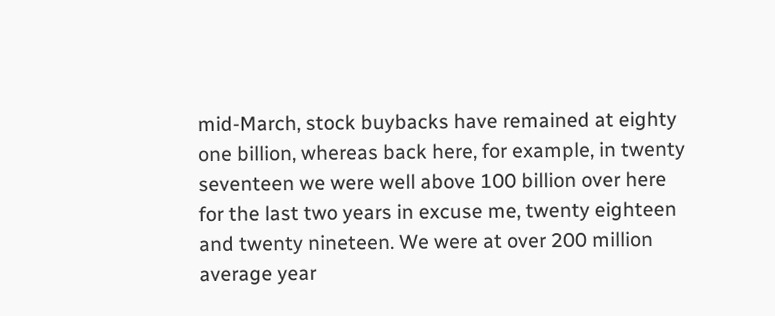mid-March, stock buybacks have remained at eighty one billion, whereas back here, for example, in twenty seventeen we were well above 100 billion over here for the last two years in excuse me, twenty eighteen and twenty nineteen. We were at over 200 million average year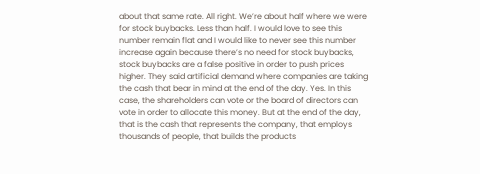about that same rate. All right. We’re about half where we were for stock buybacks. Less than half. I would love to see this number remain flat and I would like to never see this number increase again because there’s no need for stock buybacks, stock buybacks are a false positive in order to push prices higher. They said artificial demand where companies are taking the cash that bear in mind at the end of the day. Yes. In this case, the shareholders can vote or the board of directors can vote in order to allocate this money. But at the end of the day, that is the cash that represents the company, that employs thousands of people, that builds the products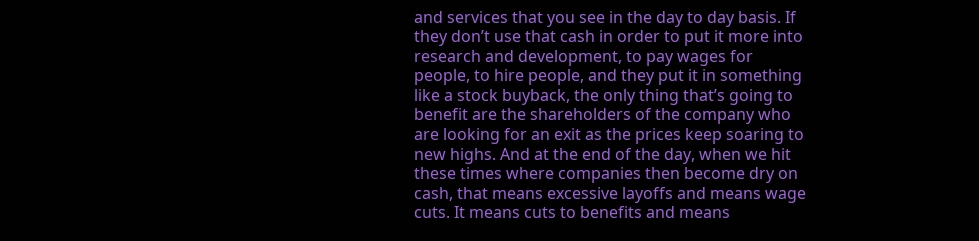and services that you see in the day to day basis. If they don’t use that cash in order to put it more into research and development, to pay wages for people, to hire people, and they put it in something like a stock buyback, the only thing that’s going to benefit are the shareholders of the company who are looking for an exit as the prices keep soaring to new highs. And at the end of the day, when we hit these times where companies then become dry on cash, that means excessive layoffs and means wage cuts. It means cuts to benefits and means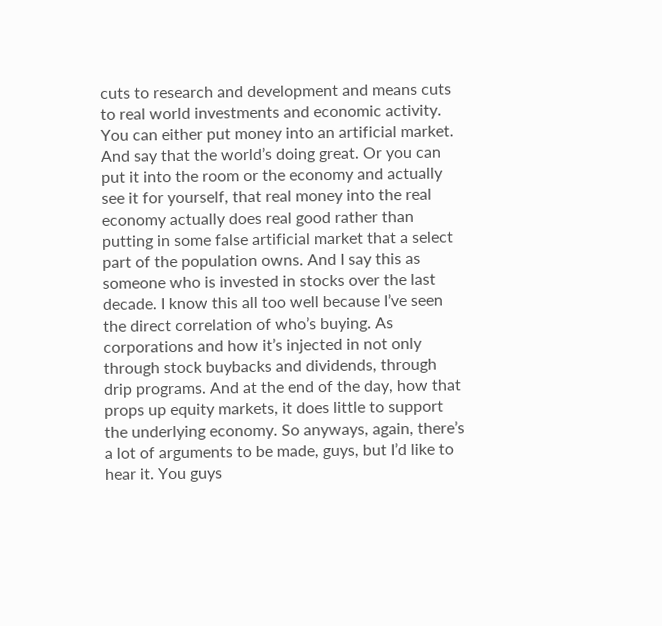cuts to research and development and means cuts to real world investments and economic activity. You can either put money into an artificial market. And say that the world’s doing great. Or you can put it into the room or the economy and actually see it for yourself, that real money into the real economy actually does real good rather than putting in some false artificial market that a select part of the population owns. And I say this as someone who is invested in stocks over the last decade. I know this all too well because I’ve seen the direct correlation of who’s buying. As corporations and how it’s injected in not only through stock buybacks and dividends, through drip programs. And at the end of the day, how that props up equity markets, it does little to support the underlying economy. So anyways, again, there’s a lot of arguments to be made, guys, but I’d like to hear it. You guys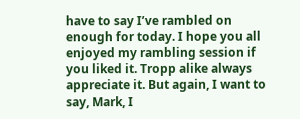have to say I’ve rambled on enough for today. I hope you all enjoyed my rambling session if you liked it. Tropp alike always appreciate it. But again, I want to say, Mark, I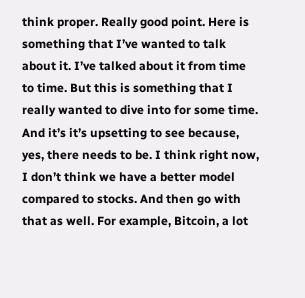think proper. Really good point. Here is something that I’ve wanted to talk about it. I’ve talked about it from time to time. But this is something that I really wanted to dive into for some time. And it’s it’s upsetting to see because, yes, there needs to be. I think right now, I don’t think we have a better model compared to stocks. And then go with that as well. For example, Bitcoin, a lot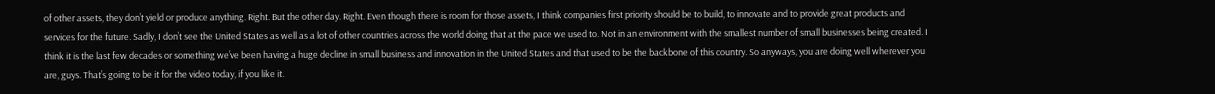of other assets, they don’t yield or produce anything. Right. But the other day. Right. Even though there is room for those assets, I think companies first priority should be to build, to innovate and to provide great products and services for the future. Sadly, I don’t see the United States as well as a lot of other countries across the world doing that at the pace we used to. Not in an environment with the smallest number of small businesses being created. I think it is the last few decades or something we’ve been having a huge decline in small business and innovation in the United States and that used to be the backbone of this country. So anyways, you are doing well wherever you are, guys. That’s going to be it for the video today, if you like it.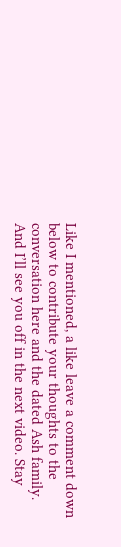Like I mentioned, a like leave a comment down below to contribute your thoughts to the conversation here and the dated Ash family. And I’ll see you off in the next video. Stay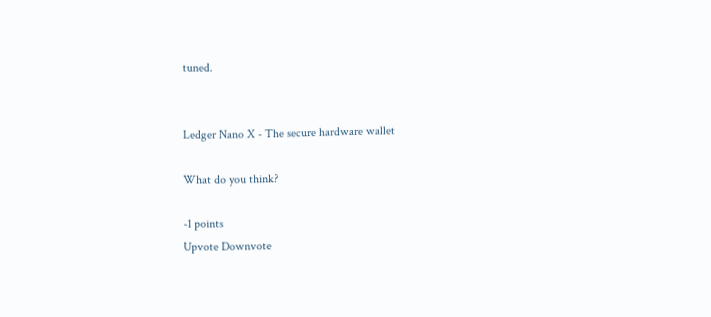tuned.


Ledger Nano X - The secure hardware wallet

What do you think?

-1 points
Upvote Downvote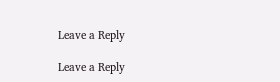Leave a Reply

Leave a Reply